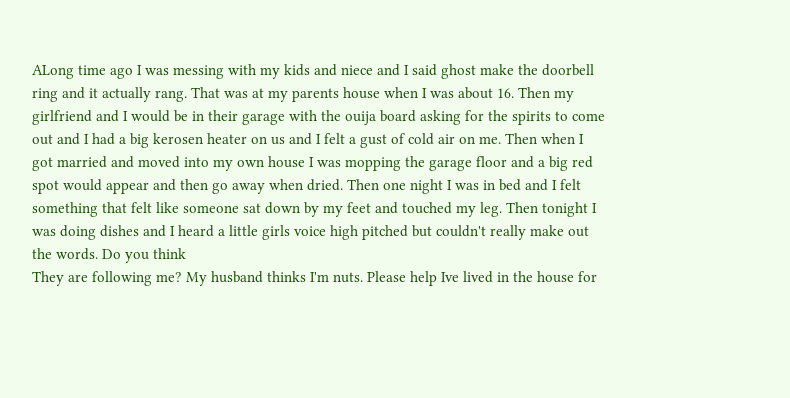ALong time ago I was messing with my kids and niece and I said ghost make the doorbell ring and it actually rang. That was at my parents house when I was about 16. Then my girlfriend and I would be in their garage with the ouija board asking for the spirits to come out and I had a big kerosen heater on us and I felt a gust of cold air on me. Then when I got married and moved into my own house I was mopping the garage floor and a big red spot would appear and then go away when dried. Then one night I was in bed and I felt something that felt like someone sat down by my feet and touched my leg. Then tonight I was doing dishes and I heard a little girls voice high pitched but couldn't really make out the words. Do you think
They are following me? My husband thinks I'm nuts. Please help Ive lived in the house for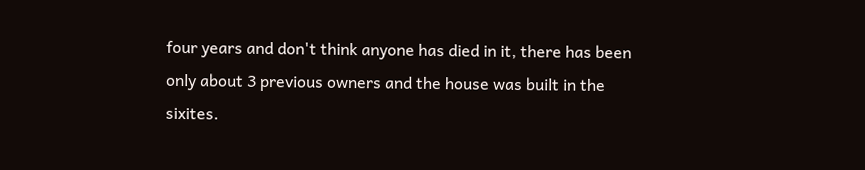four years and don't think anyone has died in it, there has been only about 3 previous owners and the house was built in the sixites.